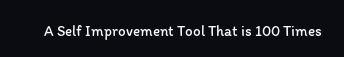A Self Improvement Tool That is 100 Times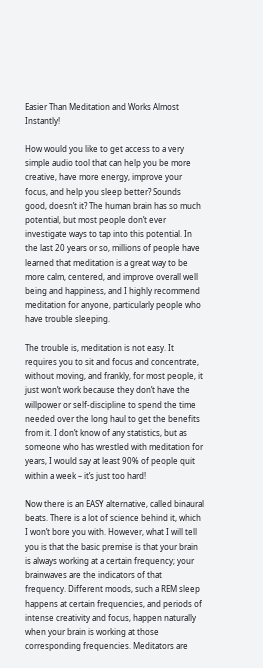Easier Than Meditation and Works Almost Instantly!

How would you like to get access to a very simple audio tool that can help you be more creative, have more energy, improve your focus, and help you sleep better? Sounds good, doesn’t it? The human brain has so much potential, but most people don’t ever investigate ways to tap into this potential. In the last 20 years or so, millions of people have learned that meditation is a great way to be more calm, centered, and improve overall well being and happiness, and I highly recommend meditation for anyone, particularly people who have trouble sleeping.

The trouble is, meditation is not easy. It requires you to sit and focus and concentrate, without moving, and frankly, for most people, it just won’t work because they don’t have the willpower or self-discipline to spend the time needed over the long haul to get the benefits from it. I don’t know of any statistics, but as someone who has wrestled with meditation for years, I would say at least 90% of people quit within a week – it’s just too hard!

Now there is an EASY alternative, called binaural beats. There is a lot of science behind it, which I won’t bore you with. However, what I will tell you is that the basic premise is that your brain is always working at a certain frequency; your brainwaves are the indicators of that frequency. Different moods, such a REM sleep happens at certain frequencies, and periods of intense creativity and focus, happen naturally when your brain is working at those corresponding frequencies. Meditators are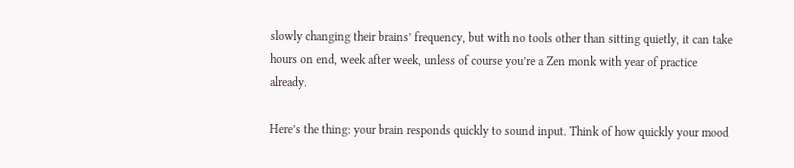slowly changing their brains’ frequency, but with no tools other than sitting quietly, it can take hours on end, week after week, unless of course you’re a Zen monk with year of practice already.

Here’s the thing: your brain responds quickly to sound input. Think of how quickly your mood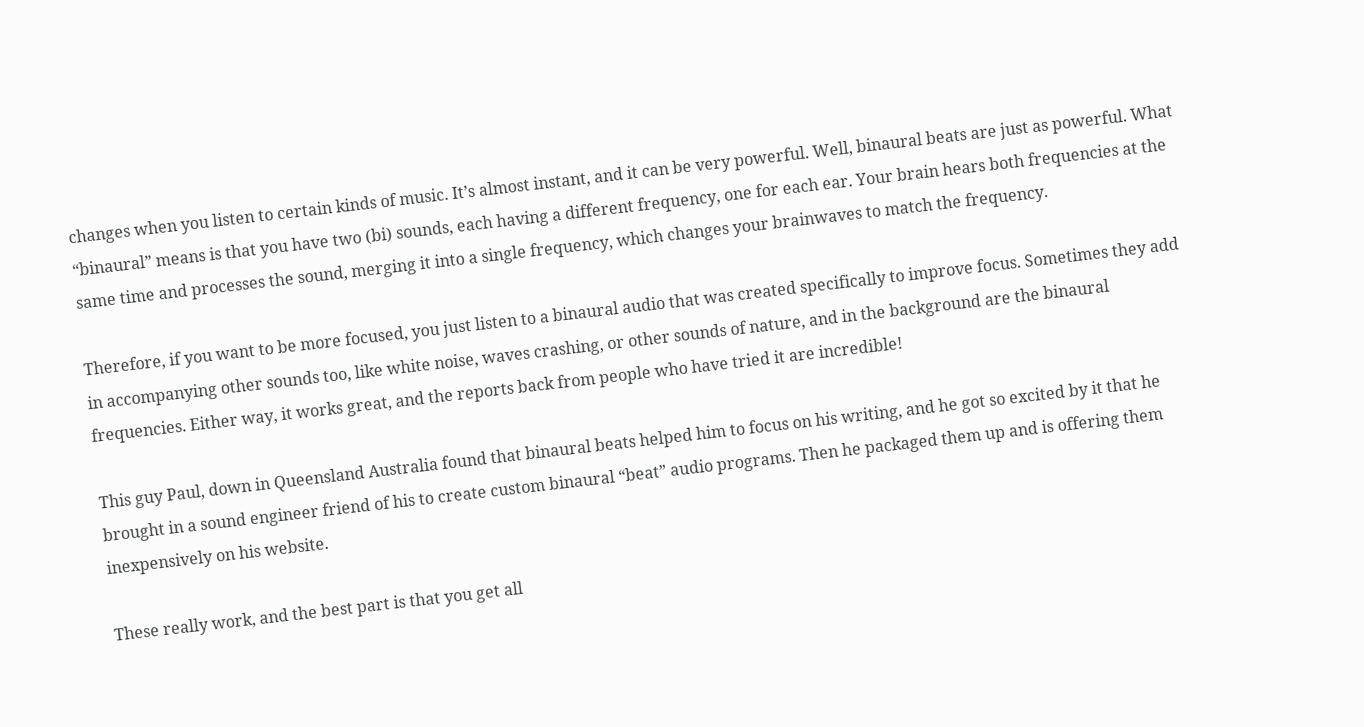changes when you listen to certain kinds of music. It’s almost instant, and it can be very powerful. Well, binaural beats are just as powerful. What “binaural” means is that you have two (bi) sounds, each having a different frequency, one for each ear. Your brain hears both frequencies at the same time and processes the sound, merging it into a single frequency, which changes your brainwaves to match the frequency.

Therefore, if you want to be more focused, you just listen to a binaural audio that was created specifically to improve focus. Sometimes they add in accompanying other sounds too, like white noise, waves crashing, or other sounds of nature, and in the background are the binaural frequencies. Either way, it works great, and the reports back from people who have tried it are incredible!

This guy Paul, down in Queensland Australia found that binaural beats helped him to focus on his writing, and he got so excited by it that he brought in a sound engineer friend of his to create custom binaural “beat” audio programs. Then he packaged them up and is offering them inexpensively on his website.

These really work, and the best part is that you get all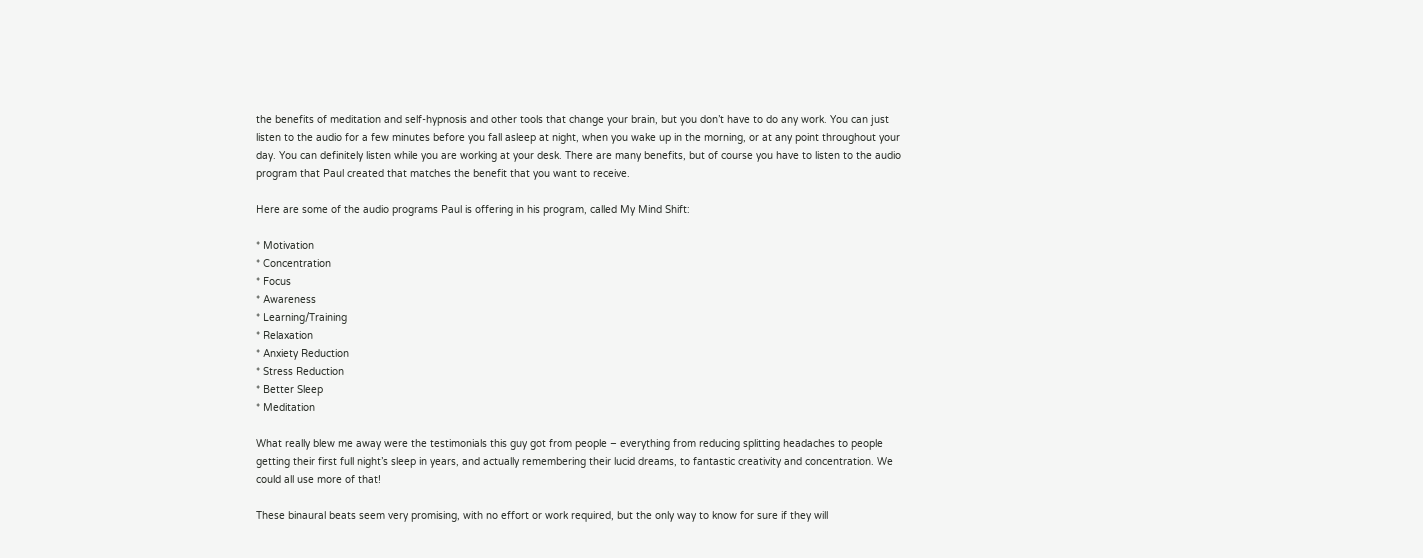the benefits of meditation and self-hypnosis and other tools that change your brain, but you don’t have to do any work. You can just listen to the audio for a few minutes before you fall asleep at night, when you wake up in the morning, or at any point throughout your day. You can definitely listen while you are working at your desk. There are many benefits, but of course you have to listen to the audio program that Paul created that matches the benefit that you want to receive.

Here are some of the audio programs Paul is offering in his program, called My Mind Shift:

* Motivation
* Concentration
* Focus
* Awareness
* Learning/Training
* Relaxation
* Anxiety Reduction
* Stress Reduction
* Better Sleep
* Meditation

What really blew me away were the testimonials this guy got from people – everything from reducing splitting headaches to people getting their first full night’s sleep in years, and actually remembering their lucid dreams, to fantastic creativity and concentration. We could all use more of that!

These binaural beats seem very promising, with no effort or work required, but the only way to know for sure if they will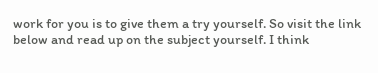work for you is to give them a try yourself. So visit the link below and read up on the subject yourself. I think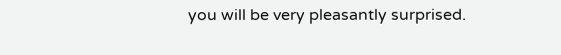you will be very pleasantly surprised.